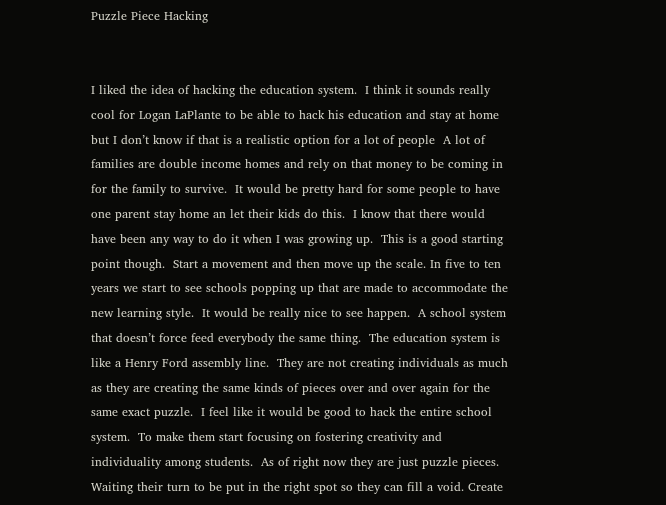Puzzle Piece Hacking


I liked the idea of hacking the education system.  I think it sounds really cool for Logan LaPlante to be able to hack his education and stay at home but I don’t know if that is a realistic option for a lot of people  A lot of families are double income homes and rely on that money to be coming in for the family to survive.  It would be pretty hard for some people to have one parent stay home an let their kids do this.  I know that there would have been any way to do it when I was growing up.  This is a good starting point though.  Start a movement and then move up the scale. In five to ten years we start to see schools popping up that are made to accommodate the new learning style.  It would be really nice to see happen.  A school system that doesn’t force feed everybody the same thing.  The education system is like a Henry Ford assembly line.  They are not creating individuals as much as they are creating the same kinds of pieces over and over again for the same exact puzzle.  I feel like it would be good to hack the entire school system.  To make them start focusing on fostering creativity and individuality among students.  As of right now they are just puzzle pieces.  Waiting their turn to be put in the right spot so they can fill a void. Create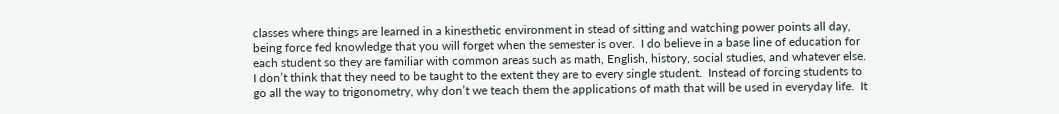classes where things are learned in a kinesthetic environment in stead of sitting and watching power points all day, being force fed knowledge that you will forget when the semester is over.  I do believe in a base line of education for each student so they are familiar with common areas such as math, English, history, social studies, and whatever else.  I don’t think that they need to be taught to the extent they are to every single student.  Instead of forcing students to go all the way to trigonometry, why don’t we teach them the applications of math that will be used in everyday life.  It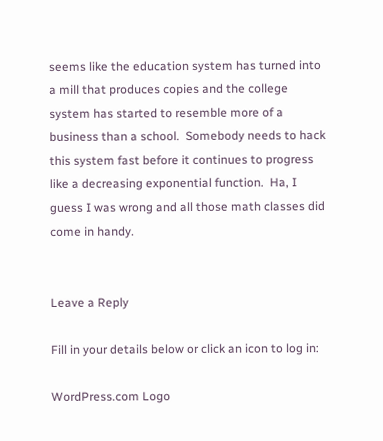seems like the education system has turned into a mill that produces copies and the college system has started to resemble more of a business than a school.  Somebody needs to hack this system fast before it continues to progress like a decreasing exponential function.  Ha, I guess I was wrong and all those math classes did come in handy.


Leave a Reply

Fill in your details below or click an icon to log in:

WordPress.com Logo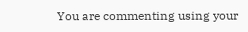You are commenting using your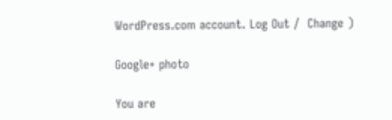WordPress.com account. Log Out /  Change )

Google+ photo

You are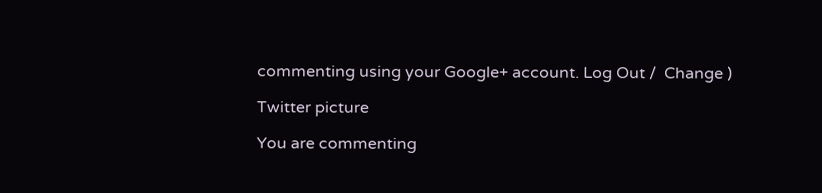commenting using your Google+ account. Log Out /  Change )

Twitter picture

You are commenting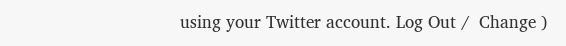using your Twitter account. Log Out /  Change )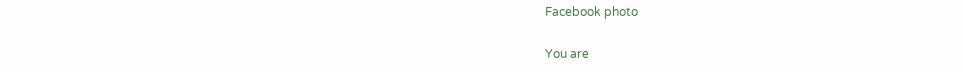Facebook photo

You are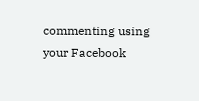commenting using your Facebook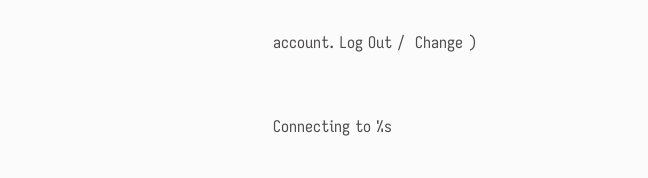account. Log Out /  Change )


Connecting to %s